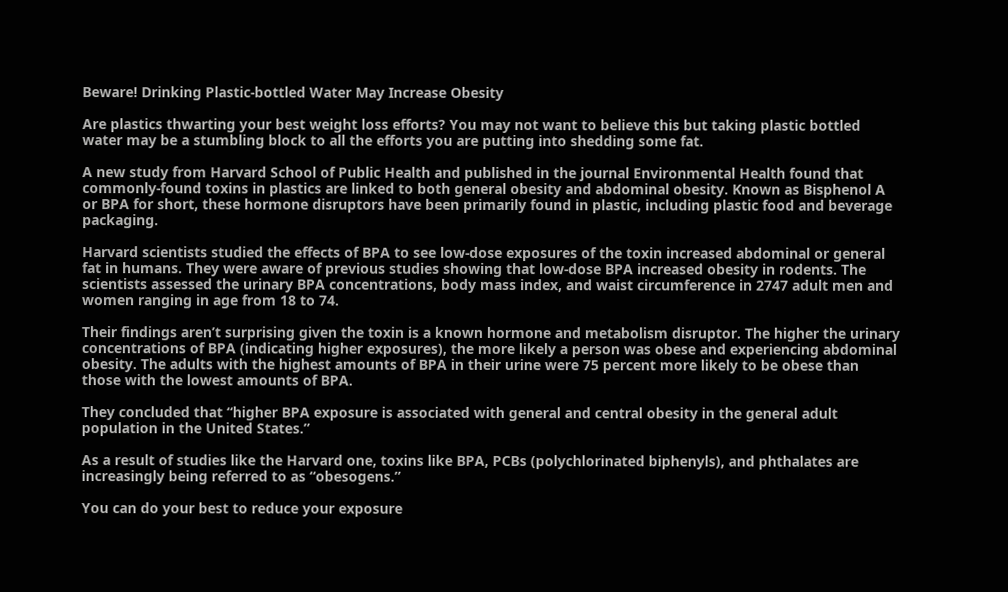Beware! Drinking Plastic-bottled Water May Increase Obesity

Are plastics thwarting your best weight loss efforts? You may not want to believe this but taking plastic bottled water may be a stumbling block to all the efforts you are putting into shedding some fat.

A new study from Harvard School of Public Health and published in the journal Environmental Health found that commonly-found toxins in plastics are linked to both general obesity and abdominal obesity. Known as Bisphenol A or BPA for short, these hormone disruptors have been primarily found in plastic, including plastic food and beverage packaging.

Harvard scientists studied the effects of BPA to see low-dose exposures of the toxin increased abdominal or general fat in humans. They were aware of previous studies showing that low-dose BPA increased obesity in rodents. The scientists assessed the urinary BPA concentrations, body mass index, and waist circumference in 2747 adult men and women ranging in age from 18 to 74.

Their findings aren’t surprising given the toxin is a known hormone and metabolism disruptor. The higher the urinary concentrations of BPA (indicating higher exposures), the more likely a person was obese and experiencing abdominal obesity. The adults with the highest amounts of BPA in their urine were 75 percent more likely to be obese than those with the lowest amounts of BPA.

They concluded that “higher BPA exposure is associated with general and central obesity in the general adult population in the United States.”

As a result of studies like the Harvard one, toxins like BPA, PCBs (polychlorinated biphenyls), and phthalates are increasingly being referred to as “obesogens.”

You can do your best to reduce your exposure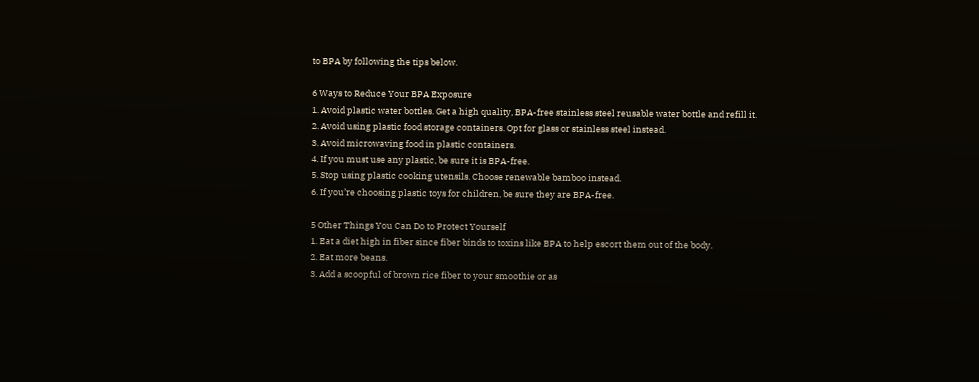to BPA by following the tips below.

6 Ways to Reduce Your BPA Exposure
1. Avoid plastic water bottles. Get a high quality, BPA-free stainless steel reusable water bottle and refill it.
2. Avoid using plastic food storage containers. Opt for glass or stainless steel instead.
3. Avoid microwaving food in plastic containers.
4. If you must use any plastic, be sure it is BPA-free.
5. Stop using plastic cooking utensils. Choose renewable bamboo instead.
6. If you’re choosing plastic toys for children, be sure they are BPA-free.

5 Other Things You Can Do to Protect Yourself
1. Eat a diet high in fiber since fiber binds to toxins like BPA to help escort them out of the body.
2. Eat more beans.
3. Add a scoopful of brown rice fiber to your smoothie or as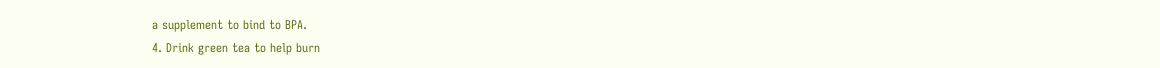a supplement to bind to BPA.
4. Drink green tea to help burn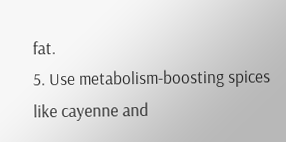fat.
5. Use metabolism-boosting spices like cayenne and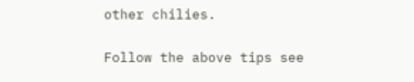other chilies.

Follow the above tips see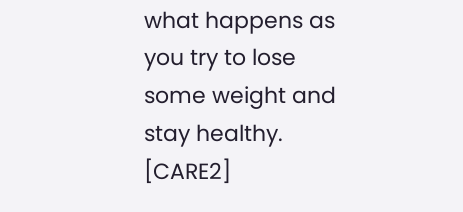what happens as you try to lose some weight and stay healthy. [CARE2]